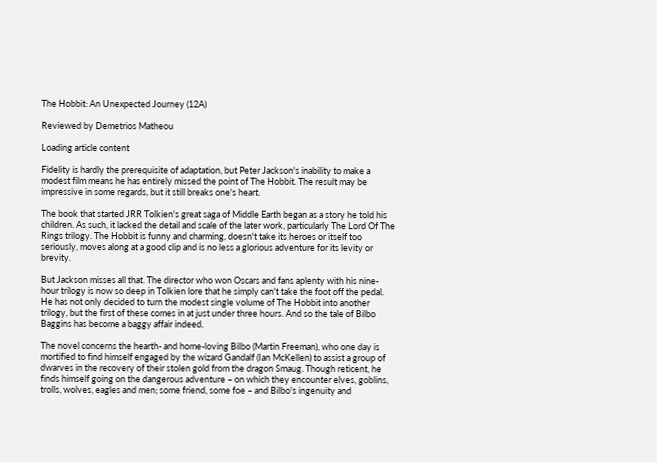The Hobbit: An Unexpected Journey (12A)

Reviewed by Demetrios Matheou

Loading article content

Fidelity is hardly the prerequisite of adaptation, but Peter Jackson's inability to make a modest film means he has entirely missed the point of The Hobbit. The result may be impressive in some regards, but it still breaks one's heart.

The book that started JRR Tolkien's great saga of Middle Earth began as a story he told his children. As such, it lacked the detail and scale of the later work, particularly The Lord Of The Rings trilogy. The Hobbit is funny and charming, doesn't take its heroes or itself too seriously, moves along at a good clip and is no less a glorious adventure for its levity or brevity.

But Jackson misses all that. The director who won Oscars and fans aplenty with his nine-hour trilogy is now so deep in Tolkien lore that he simply can't take the foot off the pedal. He has not only decided to turn the modest single volume of The Hobbit into another trilogy, but the first of these comes in at just under three hours. And so the tale of Bilbo Baggins has become a baggy affair indeed.

The novel concerns the hearth- and home-loving Bilbo (Martin Freeman), who one day is mortified to find himself engaged by the wizard Gandalf (Ian McKellen) to assist a group of dwarves in the recovery of their stolen gold from the dragon Smaug. Though reticent, he finds himself going on the dangerous adventure – on which they encounter elves, goblins, trolls, wolves, eagles and men; some friend, some foe – and Bilbo's ingenuity and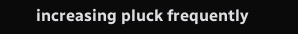increasing pluck frequently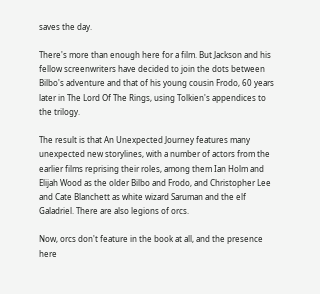saves the day.

There's more than enough here for a film. But Jackson and his fellow screenwriters have decided to join the dots between Bilbo's adventure and that of his young cousin Frodo, 60 years later in The Lord Of The Rings, using Tolkien's appendices to the trilogy.

The result is that An Unexpected Journey features many unexpected new storylines, with a number of actors from the earlier films reprising their roles, among them Ian Holm and Elijah Wood as the older Bilbo and Frodo, and Christopher Lee and Cate Blanchett as white wizard Saruman and the elf Galadriel. There are also legions of orcs.

Now, orcs don't feature in the book at all, and the presence here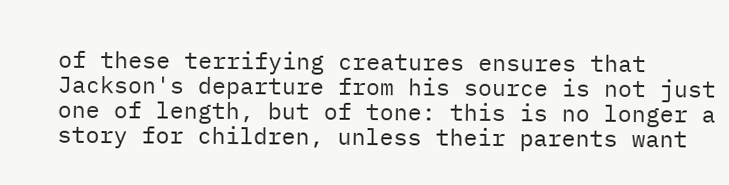of these terrifying creatures ensures that Jackson's departure from his source is not just one of length, but of tone: this is no longer a story for children, unless their parents want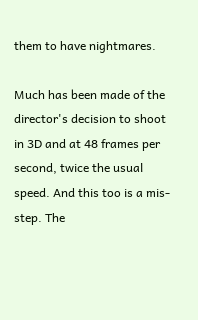them to have nightmares.

Much has been made of the director's decision to shoot in 3D and at 48 frames per second, twice the usual speed. And this too is a mis-step. The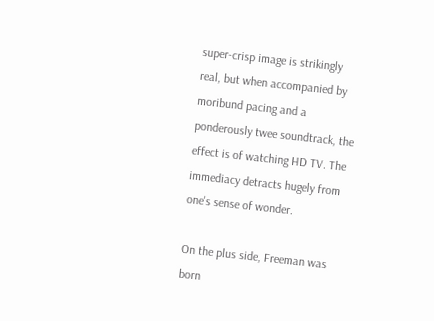super-crisp image is strikingly real, but when accompanied by moribund pacing and a ponderously twee soundtrack, the effect is of watching HD TV. The immediacy detracts hugely from one's sense of wonder.

On the plus side, Freeman was born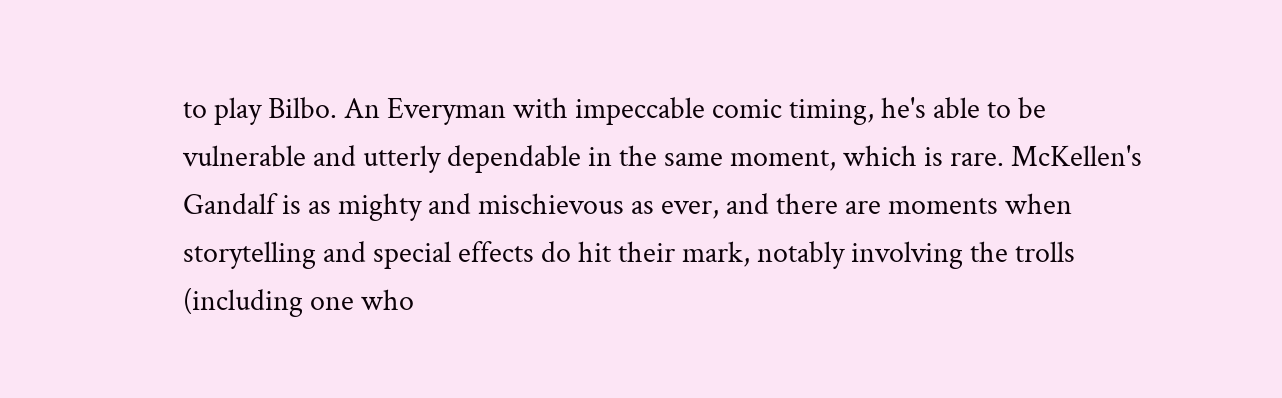to play Bilbo. An Everyman with impeccable comic timing, he's able to be vulnerable and utterly dependable in the same moment, which is rare. McKellen's Gandalf is as mighty and mischievous as ever, and there are moments when storytelling and special effects do hit their mark, notably involving the trolls (including one who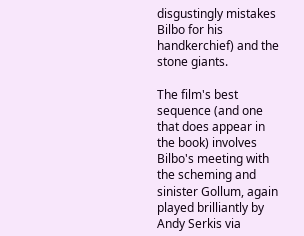disgustingly mistakes Bilbo for his handkerchief) and the stone giants.

The film's best sequence (and one that does appear in the book) involves Bilbo's meeting with the scheming and sinister Gollum, again played brilliantly by Andy Serkis via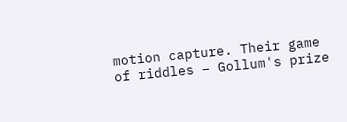motion capture. Their game of riddles – Gollum's prize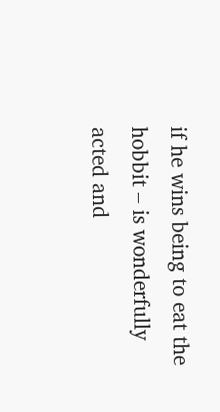if he wins being to eat the hobbit – is wonderfully acted and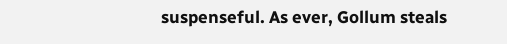suspenseful. As ever, Gollum steals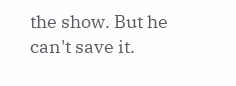the show. But he can't save it.